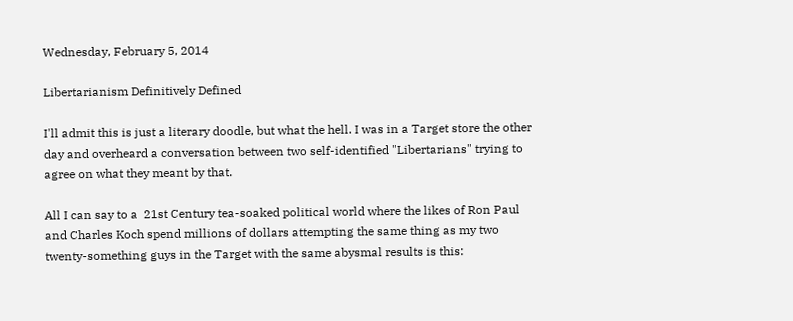Wednesday, February 5, 2014

Libertarianism Definitively Defined

I'll admit this is just a literary doodle, but what the hell. I was in a Target store the other day and overheard a conversation between two self-identified "Libertarians" trying to agree on what they meant by that.

All I can say to a  21st Century tea-soaked political world where the likes of Ron Paul and Charles Koch spend millions of dollars attempting the same thing as my two twenty-something guys in the Target with the same abysmal results is this: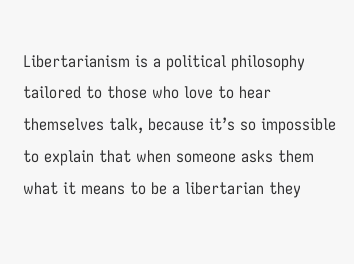Libertarianism is a political philosophy tailored to those who love to hear themselves talk, because it’s so impossible to explain that when someone asks them what it means to be a libertarian they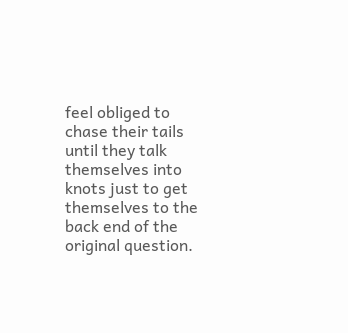feel obliged to chase their tails until they talk themselves into knots just to get themselves to the back end of the original question.